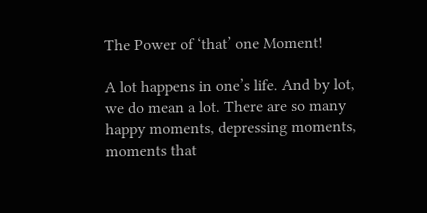The Power of ‘that’ one Moment!

A lot happens in one’s life. And by lot, we do mean a lot. There are so many happy moments, depressing moments, moments that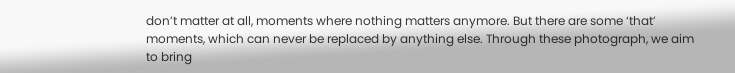don’t matter at all, moments where nothing matters anymore. But there are some ‘that’ moments, which can never be replaced by anything else. Through these photograph, we aim to bring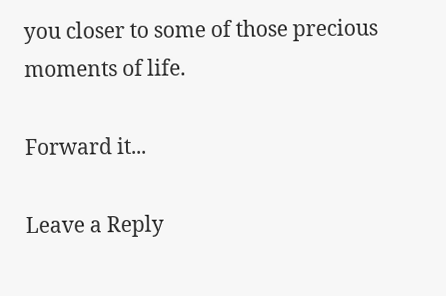you closer to some of those precious moments of life.

Forward it...

Leave a Reply